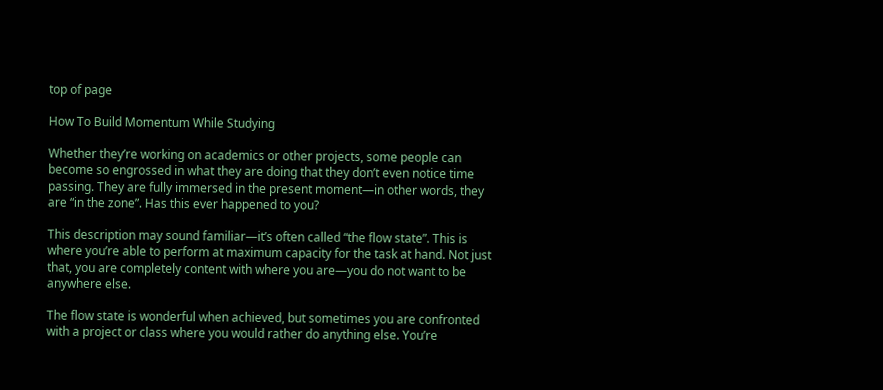top of page

How To Build Momentum While Studying

Whether they’re working on academics or other projects, some people can become so engrossed in what they are doing that they don’t even notice time passing. They are fully immersed in the present moment—in other words, they are “in the zone”. Has this ever happened to you?

This description may sound familiar—it’s often called “the flow state”. This is where you’re able to perform at maximum capacity for the task at hand. Not just that, you are completely content with where you are—you do not want to be anywhere else.

The flow state is wonderful when achieved, but sometimes you are confronted with a project or class where you would rather do anything else. You’re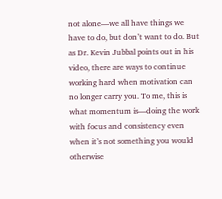not alone—we all have things we have to do, but don’t want to do. But as Dr. Kevin Jubbal points out in his video, there are ways to continue working hard when motivation can no longer carry you. To me, this is what momentum is—doing the work with focus and consistency even when it’s not something you would otherwise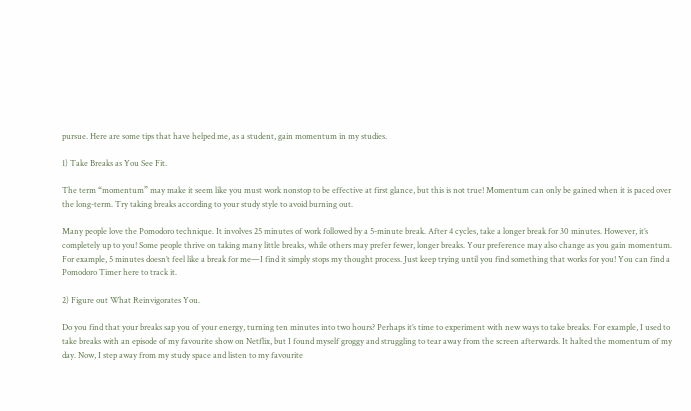pursue. Here are some tips that have helped me, as a student, gain momentum in my studies.

1) Take Breaks as You See Fit.

The term “momentum” may make it seem like you must work nonstop to be effective at first glance, but this is not true! Momentum can only be gained when it is paced over the long-term. Try taking breaks according to your study style to avoid burning out.

Many people love the Pomodoro technique. It involves 25 minutes of work followed by a 5-minute break. After 4 cycles, take a longer break for 30 minutes. However, it’s completely up to you! Some people thrive on taking many little breaks, while others may prefer fewer, longer breaks. Your preference may also change as you gain momentum. For example, 5 minutes doesn’t feel like a break for me—I find it simply stops my thought process. Just keep trying until you find something that works for you! You can find a Pomodoro Timer here to track it.

2) Figure out What Reinvigorates You.

Do you find that your breaks sap you of your energy, turning ten minutes into two hours? Perhaps it’s time to experiment with new ways to take breaks. For example, I used to take breaks with an episode of my favourite show on Netflix, but I found myself groggy and struggling to tear away from the screen afterwards. It halted the momentum of my day. Now, I step away from my study space and listen to my favourite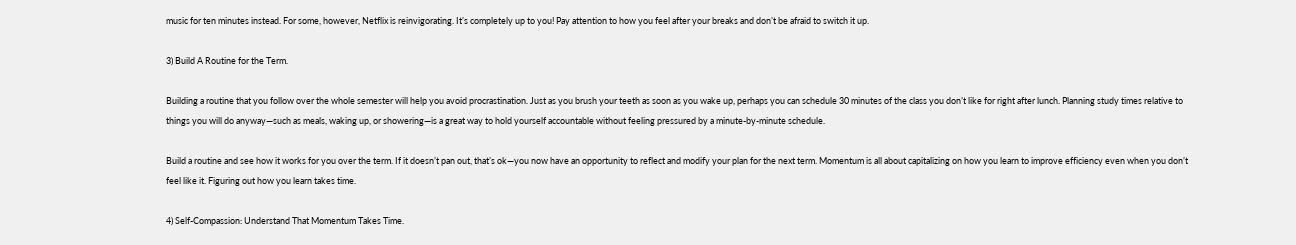music for ten minutes instead. For some, however, Netflix is reinvigorating. It’s completely up to you! Pay attention to how you feel after your breaks and don’t be afraid to switch it up.

3) Build A Routine for the Term.

Building a routine that you follow over the whole semester will help you avoid procrastination. Just as you brush your teeth as soon as you wake up, perhaps you can schedule 30 minutes of the class you don’t like for right after lunch. Planning study times relative to things you will do anyway—such as meals, waking up, or showering—is a great way to hold yourself accountable without feeling pressured by a minute-by-minute schedule.

Build a routine and see how it works for you over the term. If it doesn’t pan out, that’s ok—you now have an opportunity to reflect and modify your plan for the next term. Momentum is all about capitalizing on how you learn to improve efficiency even when you don’t feel like it. Figuring out how you learn takes time.

4) Self-Compassion: Understand That Momentum Takes Time.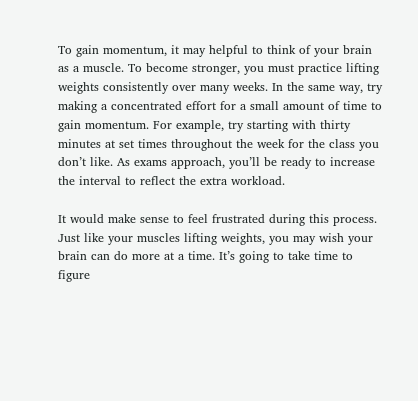To gain momentum, it may helpful to think of your brain as a muscle. To become stronger, you must practice lifting weights consistently over many weeks. In the same way, try making a concentrated effort for a small amount of time to gain momentum. For example, try starting with thirty minutes at set times throughout the week for the class you don’t like. As exams approach, you’ll be ready to increase the interval to reflect the extra workload.

It would make sense to feel frustrated during this process. Just like your muscles lifting weights, you may wish your brain can do more at a time. It’s going to take time to figure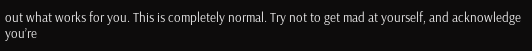out what works for you. This is completely normal. Try not to get mad at yourself, and acknowledge you’re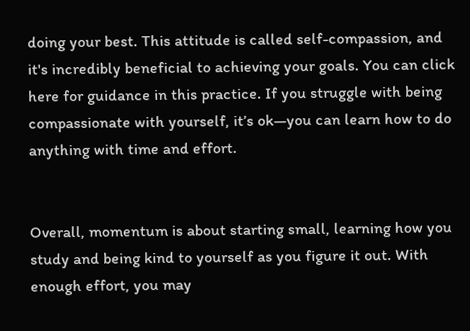doing your best. This attitude is called self-compassion, and it's incredibly beneficial to achieving your goals. You can click here for guidance in this practice. If you struggle with being compassionate with yourself, it’s ok—you can learn how to do anything with time and effort.


Overall, momentum is about starting small, learning how you study and being kind to yourself as you figure it out. With enough effort, you may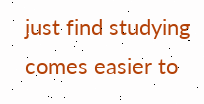just find studying comes easier to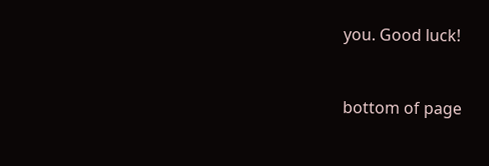you. Good luck!


bottom of page